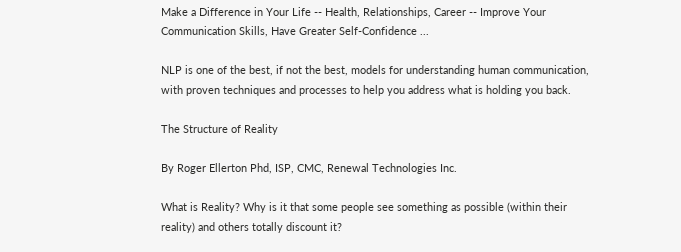Make a Difference in Your Life -- Health, Relationships, Career -- Improve Your Communication Skills, Have Greater Self-Confidence ...

NLP is one of the best, if not the best, models for understanding human communication, with proven techniques and processes to help you address what is holding you back.

The Structure of Reality

By Roger Ellerton Phd, ISP, CMC, Renewal Technologies Inc.

What is Reality? Why is it that some people see something as possible (within their reality) and others totally discount it?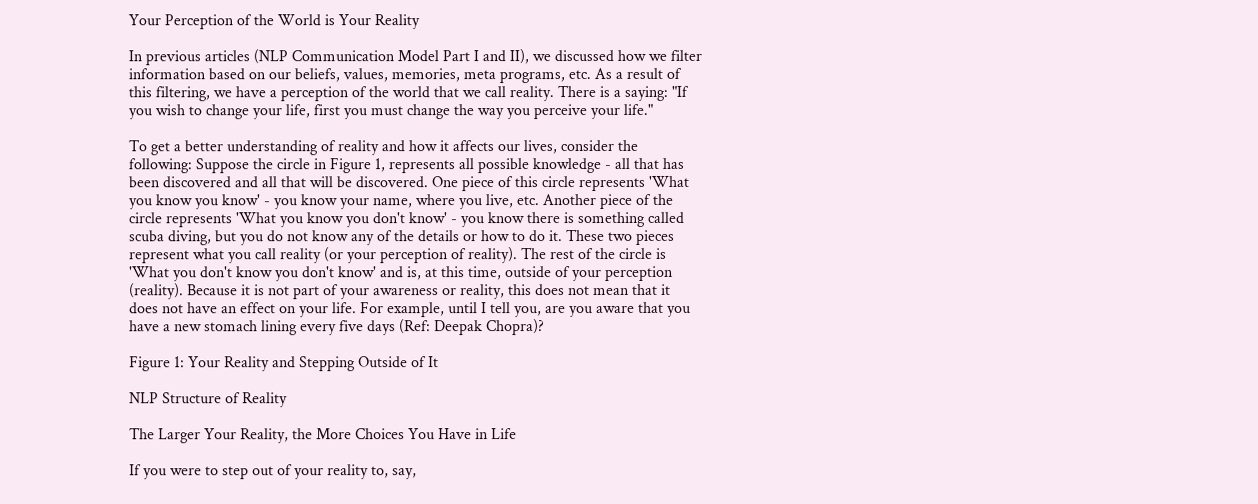Your Perception of the World is Your Reality

In previous articles (NLP Communication Model Part I and II), we discussed how we filter information based on our beliefs, values, memories, meta programs, etc. As a result of this filtering, we have a perception of the world that we call reality. There is a saying: "If you wish to change your life, first you must change the way you perceive your life."

To get a better understanding of reality and how it affects our lives, consider the following: Suppose the circle in Figure 1, represents all possible knowledge - all that has been discovered and all that will be discovered. One piece of this circle represents 'What you know you know' - you know your name, where you live, etc. Another piece of the circle represents 'What you know you don't know' - you know there is something called scuba diving, but you do not know any of the details or how to do it. These two pieces represent what you call reality (or your perception of reality). The rest of the circle is 'What you don't know you don't know' and is, at this time, outside of your perception (reality). Because it is not part of your awareness or reality, this does not mean that it does not have an effect on your life. For example, until I tell you, are you aware that you have a new stomach lining every five days (Ref: Deepak Chopra)?

Figure 1: Your Reality and Stepping Outside of It

NLP Structure of Reality

The Larger Your Reality, the More Choices You Have in Life

If you were to step out of your reality to, say,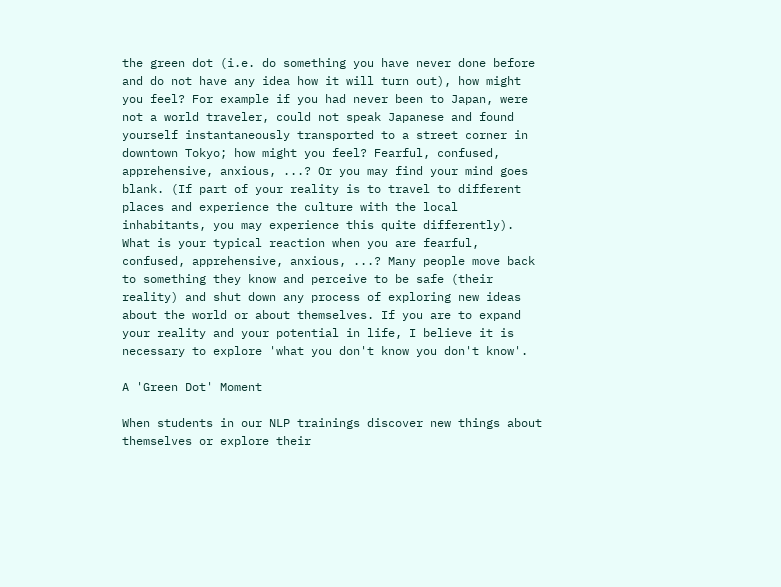the green dot (i.e. do something you have never done before and do not have any idea how it will turn out), how might you feel? For example if you had never been to Japan, were not a world traveler, could not speak Japanese and found yourself instantaneously transported to a street corner in downtown Tokyo; how might you feel? Fearful, confused, apprehensive, anxious, ...? Or you may find your mind goes blank. (If part of your reality is to travel to different places and experience the culture with the local inhabitants, you may experience this quite differently). What is your typical reaction when you are fearful, confused, apprehensive, anxious, ...? Many people move back to something they know and perceive to be safe (their reality) and shut down any process of exploring new ideas about the world or about themselves. If you are to expand your reality and your potential in life, I believe it is necessary to explore 'what you don't know you don't know'.

A 'Green Dot' Moment

When students in our NLP trainings discover new things about themselves or explore their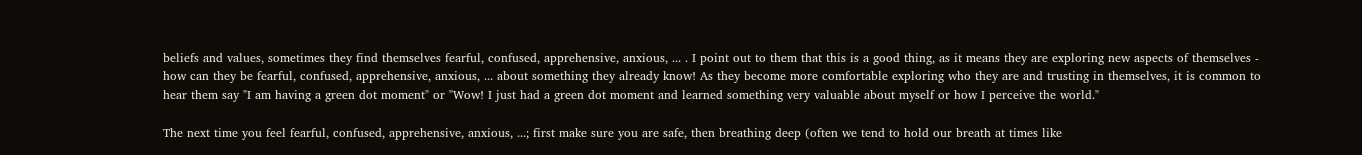beliefs and values, sometimes they find themselves fearful, confused, apprehensive, anxious, ... . I point out to them that this is a good thing, as it means they are exploring new aspects of themselves - how can they be fearful, confused, apprehensive, anxious, ... about something they already know! As they become more comfortable exploring who they are and trusting in themselves, it is common to hear them say "I am having a green dot moment" or "Wow! I just had a green dot moment and learned something very valuable about myself or how I perceive the world."

The next time you feel fearful, confused, apprehensive, anxious, ...; first make sure you are safe, then breathing deep (often we tend to hold our breath at times like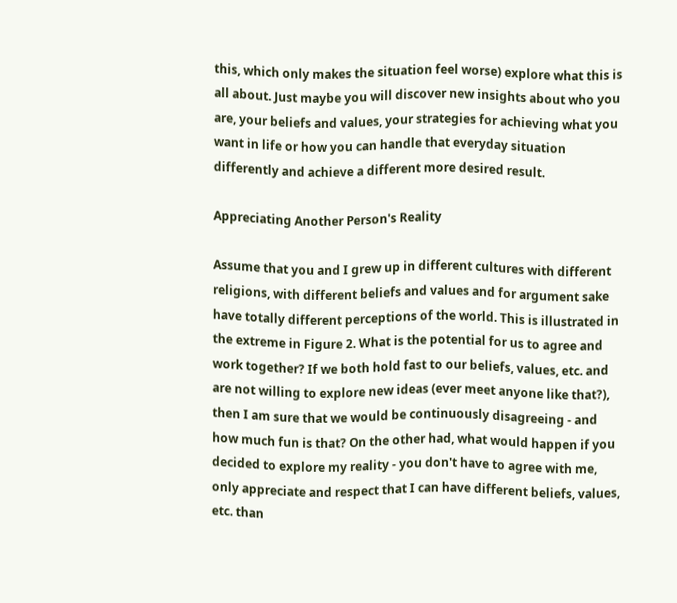this, which only makes the situation feel worse) explore what this is all about. Just maybe you will discover new insights about who you are, your beliefs and values, your strategies for achieving what you want in life or how you can handle that everyday situation differently and achieve a different more desired result.

Appreciating Another Person's Reality

Assume that you and I grew up in different cultures with different religions, with different beliefs and values and for argument sake have totally different perceptions of the world. This is illustrated in the extreme in Figure 2. What is the potential for us to agree and work together? If we both hold fast to our beliefs, values, etc. and are not willing to explore new ideas (ever meet anyone like that?), then I am sure that we would be continuously disagreeing - and how much fun is that? On the other had, what would happen if you decided to explore my reality - you don't have to agree with me, only appreciate and respect that I can have different beliefs, values, etc. than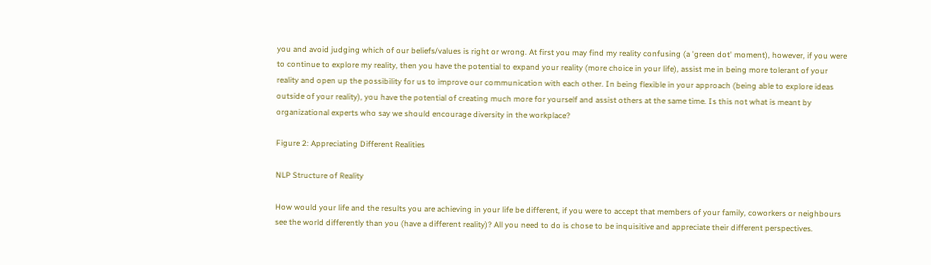you and avoid judging which of our beliefs/values is right or wrong. At first you may find my reality confusing (a 'green dot' moment), however, if you were to continue to explore my reality, then you have the potential to expand your reality (more choice in your life), assist me in being more tolerant of your reality and open up the possibility for us to improve our communication with each other. In being flexible in your approach (being able to explore ideas outside of your reality), you have the potential of creating much more for yourself and assist others at the same time. Is this not what is meant by organizational experts who say we should encourage diversity in the workplace?

Figure 2: Appreciating Different Realities

NLP Structure of Reality

How would your life and the results you are achieving in your life be different, if you were to accept that members of your family, coworkers or neighbours see the world differently than you (have a different reality)? All you need to do is chose to be inquisitive and appreciate their different perspectives.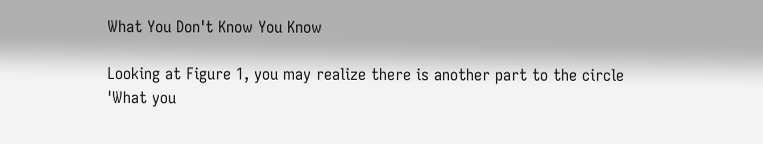What You Don't Know You Know

Looking at Figure 1, you may realize there is another part to the circle 'What you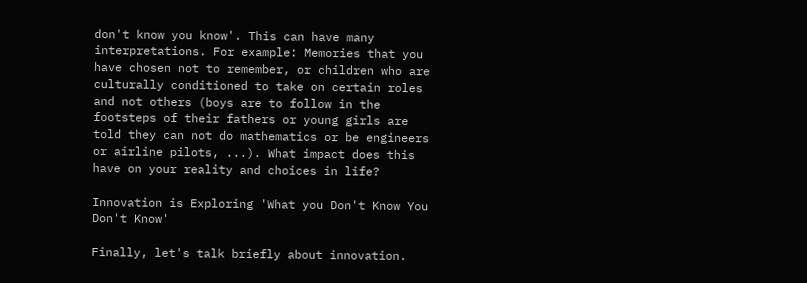don't know you know'. This can have many interpretations. For example: Memories that you have chosen not to remember, or children who are culturally conditioned to take on certain roles and not others (boys are to follow in the footsteps of their fathers or young girls are told they can not do mathematics or be engineers or airline pilots, ...). What impact does this have on your reality and choices in life?

Innovation is Exploring 'What you Don't Know You Don't Know'

Finally, let's talk briefly about innovation.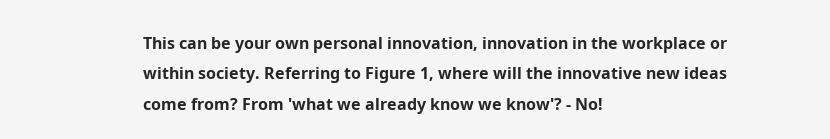This can be your own personal innovation, innovation in the workplace or within society. Referring to Figure 1, where will the innovative new ideas come from? From 'what we already know we know'? - No!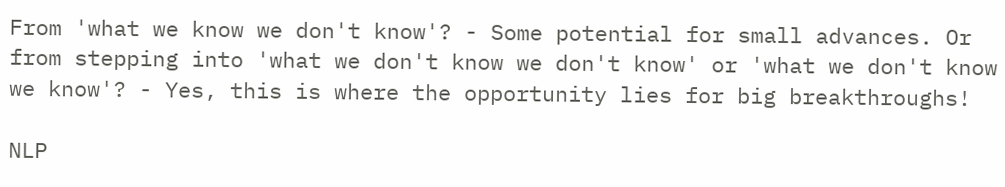From 'what we know we don't know'? - Some potential for small advances. Or from stepping into 'what we don't know we don't know' or 'what we don't know we know'? - Yes, this is where the opportunity lies for big breakthroughs!

NLP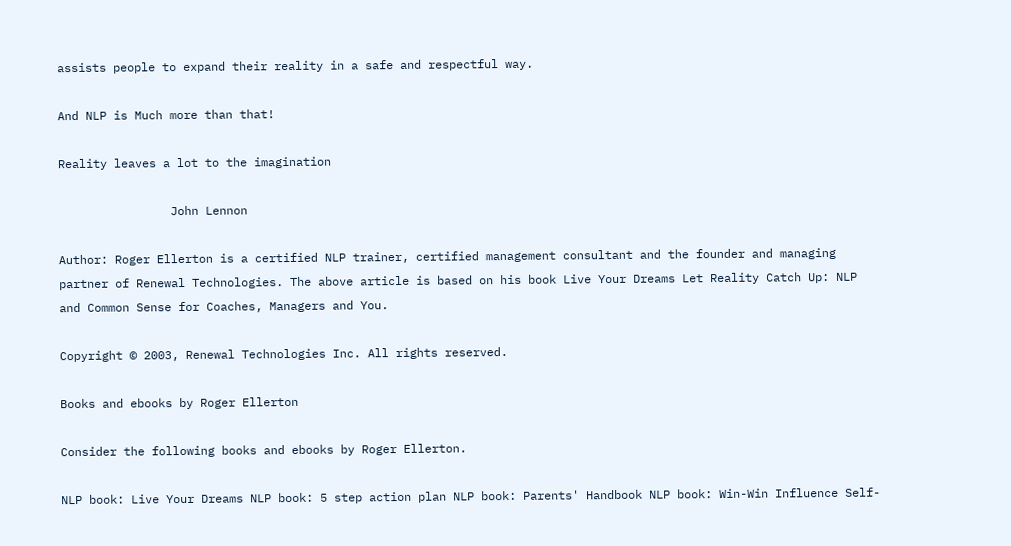assists people to expand their reality in a safe and respectful way.

And NLP is Much more than that!

Reality leaves a lot to the imagination

                John Lennon

Author: Roger Ellerton is a certified NLP trainer, certified management consultant and the founder and managing partner of Renewal Technologies. The above article is based on his book Live Your Dreams Let Reality Catch Up: NLP and Common Sense for Coaches, Managers and You.

Copyright © 2003, Renewal Technologies Inc. All rights reserved.

Books and ebooks by Roger Ellerton

Consider the following books and ebooks by Roger Ellerton.

NLP book: Live Your Dreams NLP book: 5 step action plan NLP book: Parents' Handbook NLP book: Win-Win Influence Self-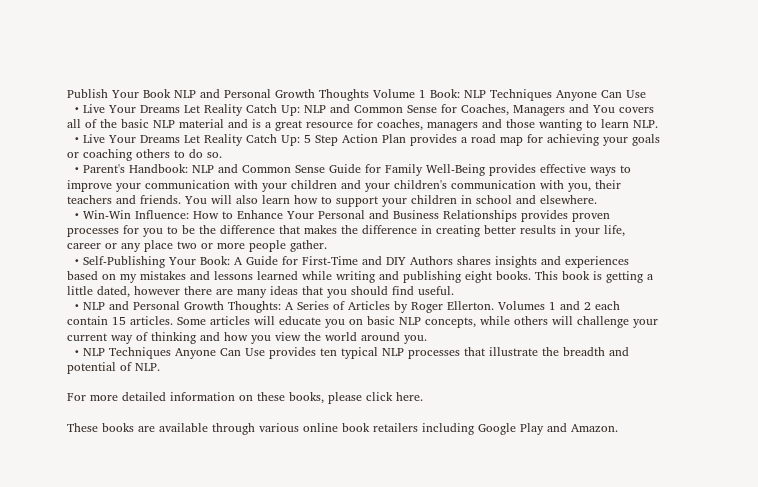Publish Your Book NLP and Personal Growth Thoughts Volume 1 Book: NLP Techniques Anyone Can Use
  • Live Your Dreams Let Reality Catch Up: NLP and Common Sense for Coaches, Managers and You covers all of the basic NLP material and is a great resource for coaches, managers and those wanting to learn NLP.
  • Live Your Dreams Let Reality Catch Up: 5 Step Action Plan provides a road map for achieving your goals or coaching others to do so.
  • Parent's Handbook: NLP and Common Sense Guide for Family Well-Being provides effective ways to improve your communication with your children and your children's communication with you, their teachers and friends. You will also learn how to support your children in school and elsewhere.
  • Win-Win Influence: How to Enhance Your Personal and Business Relationships provides proven processes for you to be the difference that makes the difference in creating better results in your life, career or any place two or more people gather.
  • Self-Publishing Your Book: A Guide for First-Time and DIY Authors shares insights and experiences based on my mistakes and lessons learned while writing and publishing eight books. This book is getting a little dated, however there are many ideas that you should find useful.
  • NLP and Personal Growth Thoughts: A Series of Articles by Roger Ellerton. Volumes 1 and 2 each contain 15 articles. Some articles will educate you on basic NLP concepts, while others will challenge your current way of thinking and how you view the world around you.
  • NLP Techniques Anyone Can Use provides ten typical NLP processes that illustrate the breadth and potential of NLP.

For more detailed information on these books, please click here.

These books are available through various online book retailers including Google Play and Amazon.